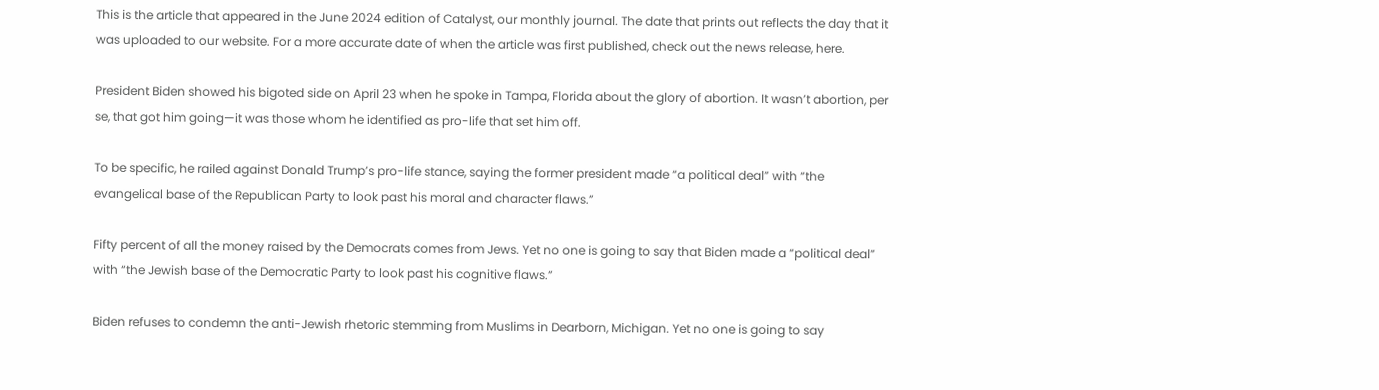This is the article that appeared in the June 2024 edition of Catalyst, our monthly journal. The date that prints out reflects the day that it was uploaded to our website. For a more accurate date of when the article was first published, check out the news release, here.

President Biden showed his bigoted side on April 23 when he spoke in Tampa, Florida about the glory of abortion. It wasn’t abortion, per se, that got him going—it was those whom he identified as pro-life that set him off.

To be specific, he railed against Donald Trump’s pro-life stance, saying the former president made “a political deal” with “the evangelical base of the Republican Party to look past his moral and character flaws.”

Fifty percent of all the money raised by the Democrats comes from Jews. Yet no one is going to say that Biden made a “political deal” with “the Jewish base of the Democratic Party to look past his cognitive flaws.”

Biden refuses to condemn the anti-Jewish rhetoric stemming from Muslims in Dearborn, Michigan. Yet no one is going to say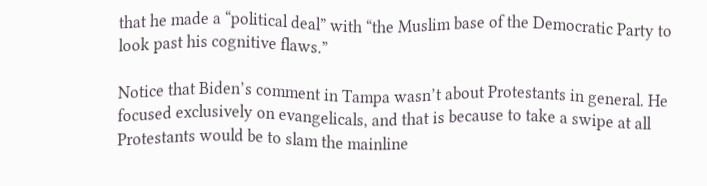that he made a “political deal” with “the Muslim base of the Democratic Party to look past his cognitive flaws.”

Notice that Biden’s comment in Tampa wasn’t about Protestants in general. He focused exclusively on evangelicals, and that is because to take a swipe at all Protestants would be to slam the mainline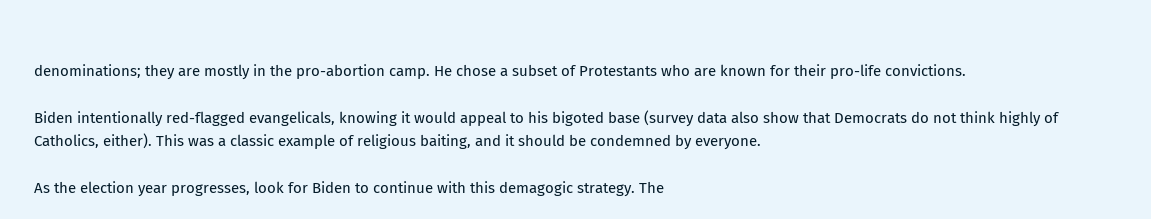denominations; they are mostly in the pro-abortion camp. He chose a subset of Protestants who are known for their pro-life convictions.

Biden intentionally red-flagged evangelicals, knowing it would appeal to his bigoted base (survey data also show that Democrats do not think highly of Catholics, either). This was a classic example of religious baiting, and it should be condemned by everyone.

As the election year progresses, look for Biden to continue with this demagogic strategy. The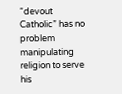“devout Catholic” has no problem manipulating religion to serve his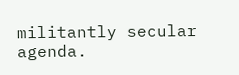militantly secular agenda.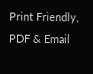Print Friendly, PDF & Email